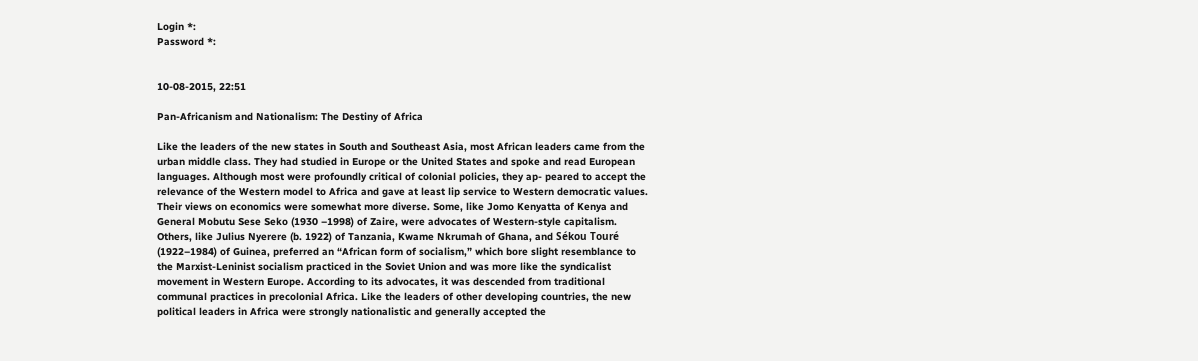Login *:
Password *:


10-08-2015, 22:51

Pan-Africanism and Nationalism: The Destiny of Africa

Like the leaders of the new states in South and Southeast Asia, most African leaders came from the urban middle class. They had studied in Europe or the United States and spoke and read European languages. Although most were profoundly critical of colonial policies, they ap- peared to accept the relevance of the Western model to Africa and gave at least lip service to Western democratic values. Their views on economics were somewhat more diverse. Some, like Jomo Kenyatta of Kenya and General Mobutu Sese Seko (1930 –1998) of Zaire, were advocates of Western-style capitalism. Others, like Julius Nyerere (b. 1922) of Tanzania, Kwame Nkrumah of Ghana, and Sékou Touré (1922–1984) of Guinea, preferred an “African form of socialism,” which bore slight resemblance to the Marxist-Leninist socialism practiced in the Soviet Union and was more like the syndicalist movement in Western Europe. According to its advocates, it was descended from traditional communal practices in precolonial Africa. Like the leaders of other developing countries, the new political leaders in Africa were strongly nationalistic and generally accepted the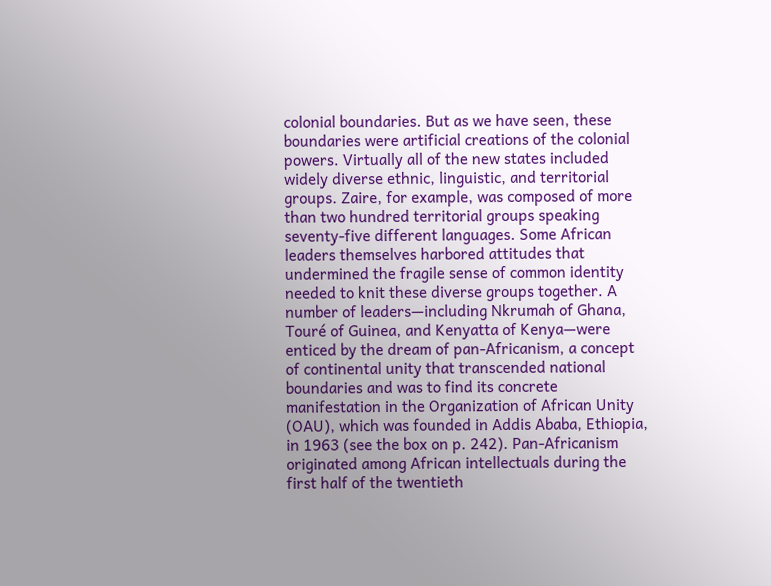colonial boundaries. But as we have seen, these boundaries were artificial creations of the colonial powers. Virtually all of the new states included widely diverse ethnic, linguistic, and territorial groups. Zaire, for example, was composed of more than two hundred territorial groups speaking seventy-five different languages. Some African leaders themselves harbored attitudes that undermined the fragile sense of common identity needed to knit these diverse groups together. A number of leaders—including Nkrumah of Ghana, Touré of Guinea, and Kenyatta of Kenya—were enticed by the dream of pan-Africanism, a concept of continental unity that transcended national boundaries and was to find its concrete manifestation in the Organization of African Unity (OAU), which was founded in Addis Ababa, Ethiopia, in 1963 (see the box on p. 242). Pan-Africanism originated among African intellectuals during the first half of the twentieth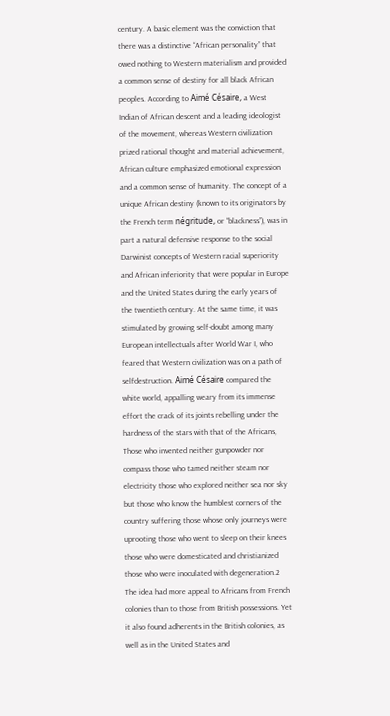century. A basic element was the conviction that there was a distinctive “African personality” that owed nothing to Western materialism and provided a common sense of destiny for all black African peoples. According to Aimé Césaire, a West Indian of African descent and a leading ideologist of the movement, whereas Western civilization prized rational thought and material achievement, African culture emphasized emotional expression and a common sense of humanity. The concept of a unique African destiny (known to its originators by the French term négritude, or “blackness”), was in part a natural defensive response to the social Darwinist concepts of Western racial superiority and African inferiority that were popular in Europe and the United States during the early years of the twentieth century. At the same time, it was stimulated by growing self-doubt among many European intellectuals after World War I, who feared that Western civilization was on a path of selfdestruction. Aimé Césaire compared the white world, appalling weary from its immense effort the crack of its joints rebelling under the hardness of the stars with that of the Africans, Those who invented neither gunpowder nor compass those who tamed neither steam nor electricity those who explored neither sea nor sky but those who know the humblest corners of the country suffering those whose only journeys were uprooting those who went to sleep on their knees those who were domesticated and christianized those who were inoculated with degeneration.2 The idea had more appeal to Africans from French colonies than to those from British possessions. Yet it also found adherents in the British colonies, as well as in the United States and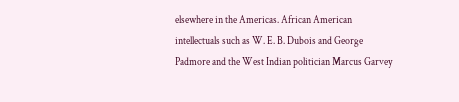elsewhere in the Americas. African American intellectuals such as W. E. B. Dubois and George Padmore and the West Indian politician Marcus Garvey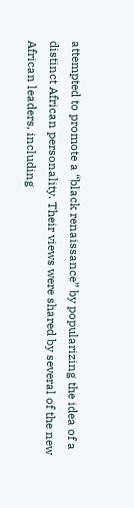attempted to promote a “black renaissance” by popularizing the idea of a distinct African personality. Their views were shared by several of the new African leaders, including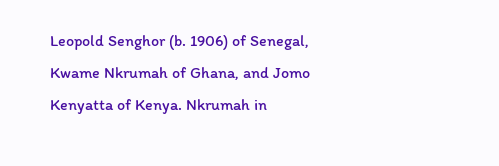Leopold Senghor (b. 1906) of Senegal, Kwame Nkrumah of Ghana, and Jomo Kenyatta of Kenya. Nkrumah in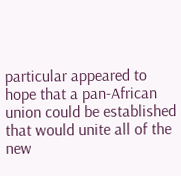particular appeared to hope that a pan-African union could be established that would unite all of the new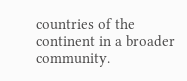countries of the continent in a broader community.